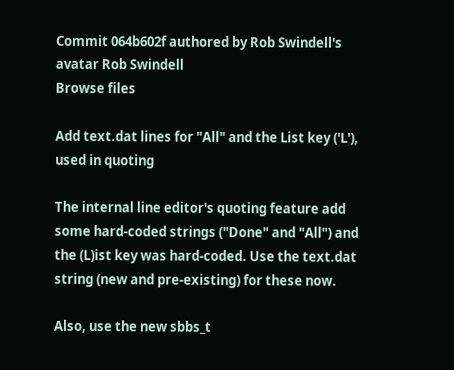Commit 064b602f authored by Rob Swindell's avatar Rob Swindell
Browse files

Add text.dat lines for "All" and the List key ('L'), used in quoting

The internal line editor's quoting feature add some hard-coded strings ("Done" and "All") and the (L)ist key was hard-coded. Use the text.dat string (new and pre-existing) for these now.

Also, use the new sbbs_t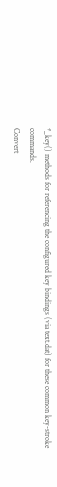*_key() methods for referencing the configured key bindings (via text.dat) for these common key-stroke commands.
Convert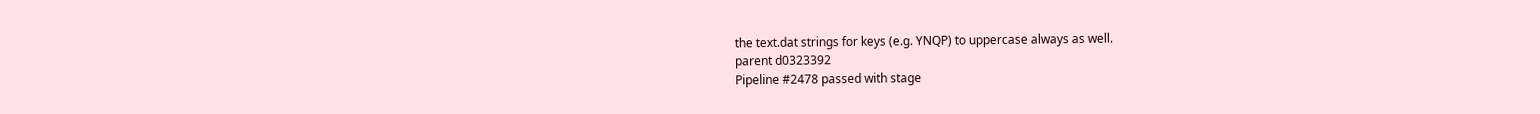the text.dat strings for keys (e.g. YNQP) to uppercase always as well.
parent d0323392
Pipeline #2478 passed with stage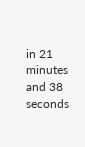in 21 minutes and 38 seconds